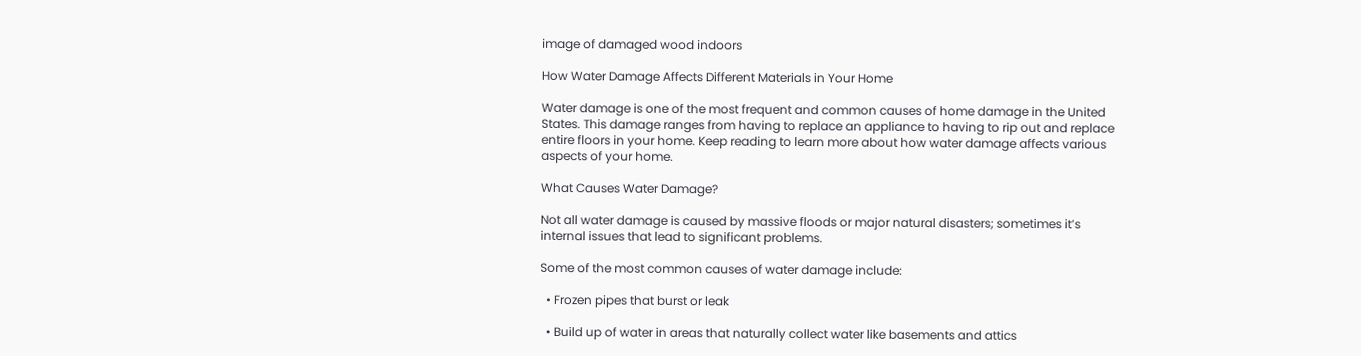image of damaged wood indoors

How Water Damage Affects Different Materials in Your Home

Water damage is one of the most frequent and common causes of home damage in the United States. This damage ranges from having to replace an appliance to having to rip out and replace entire floors in your home. Keep reading to learn more about how water damage affects various aspects of your home.

What Causes Water Damage?

Not all water damage is caused by massive floods or major natural disasters; sometimes it’s internal issues that lead to significant problems.

Some of the most common causes of water damage include:

  • Frozen pipes that burst or leak

  • Build up of water in areas that naturally collect water like basements and attics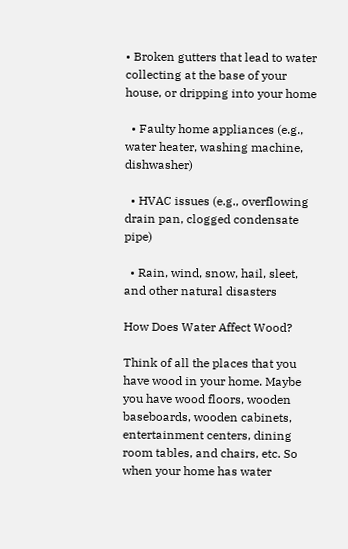• Broken gutters that lead to water collecting at the base of your house, or dripping into your home

  • Faulty home appliances (e.g., water heater, washing machine, dishwasher)

  • HVAC issues (e.g., overflowing drain pan, clogged condensate pipe)

  • Rain, wind, snow, hail, sleet, and other natural disasters

How Does Water Affect Wood?

Think of all the places that you have wood in your home. Maybe you have wood floors, wooden baseboards, wooden cabinets, entertainment centers, dining room tables, and chairs, etc. So when your home has water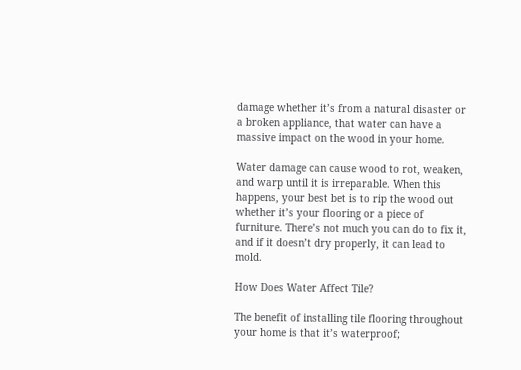damage whether it’s from a natural disaster or a broken appliance, that water can have a massive impact on the wood in your home.

Water damage can cause wood to rot, weaken, and warp until it is irreparable. When this happens, your best bet is to rip the wood out whether it’s your flooring or a piece of furniture. There’s not much you can do to fix it, and if it doesn’t dry properly, it can lead to mold.

How Does Water Affect Tile?

The benefit of installing tile flooring throughout your home is that it’s waterproof;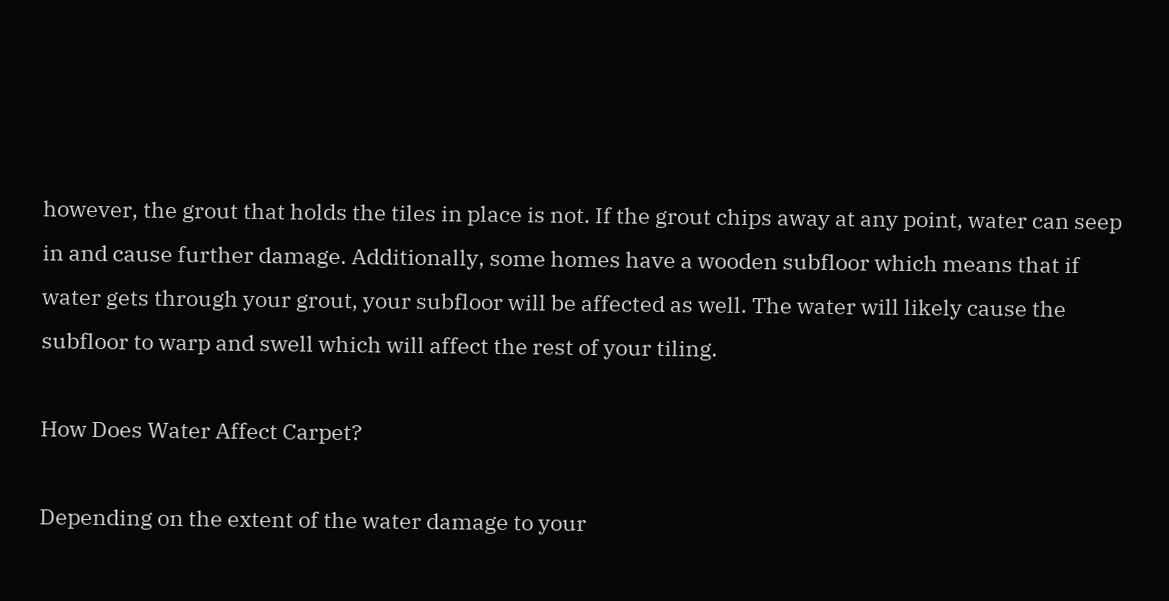however, the grout that holds the tiles in place is not. If the grout chips away at any point, water can seep in and cause further damage. Additionally, some homes have a wooden subfloor which means that if water gets through your grout, your subfloor will be affected as well. The water will likely cause the subfloor to warp and swell which will affect the rest of your tiling.

How Does Water Affect Carpet?

Depending on the extent of the water damage to your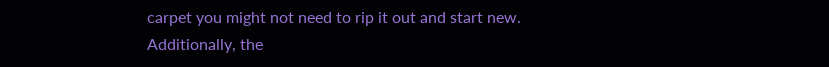carpet you might not need to rip it out and start new. Additionally, the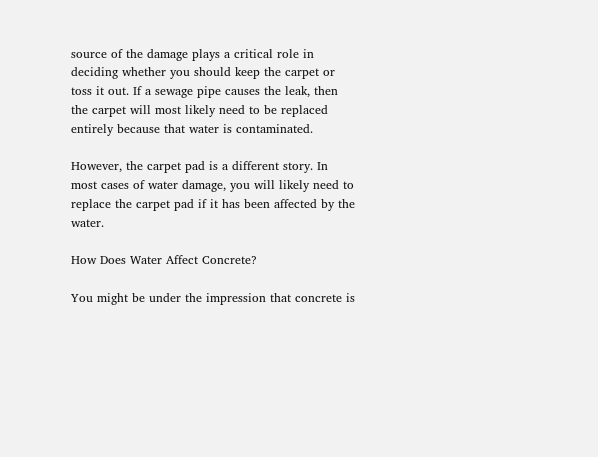source of the damage plays a critical role in deciding whether you should keep the carpet or toss it out. If a sewage pipe causes the leak, then the carpet will most likely need to be replaced entirely because that water is contaminated.

However, the carpet pad is a different story. In most cases of water damage, you will likely need to replace the carpet pad if it has been affected by the water.

How Does Water Affect Concrete?

You might be under the impression that concrete is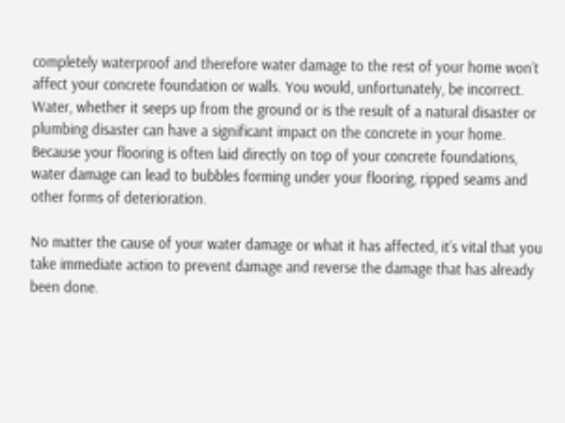completely waterproof and therefore water damage to the rest of your home won’t affect your concrete foundation or walls. You would, unfortunately, be incorrect. Water, whether it seeps up from the ground or is the result of a natural disaster or plumbing disaster can have a significant impact on the concrete in your home. Because your flooring is often laid directly on top of your concrete foundations, water damage can lead to bubbles forming under your flooring, ripped seams and other forms of deterioration.

No matter the cause of your water damage or what it has affected, it’s vital that you take immediate action to prevent damage and reverse the damage that has already been done.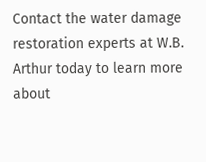Contact the water damage restoration experts at W.B. Arthur today to learn more about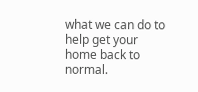what we can do to help get your home back to normal.